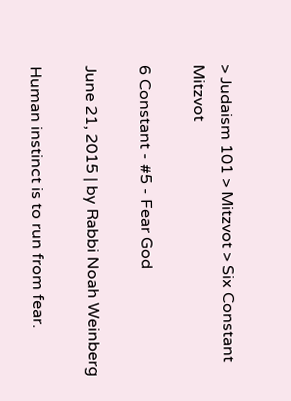> Judaism 101 > Mitzvot > Six Constant Mitzvot

6 Constant - #5 - Fear God

June 21, 2015 | by Rabbi Noah Weinberg

Human instinct is to run from fear.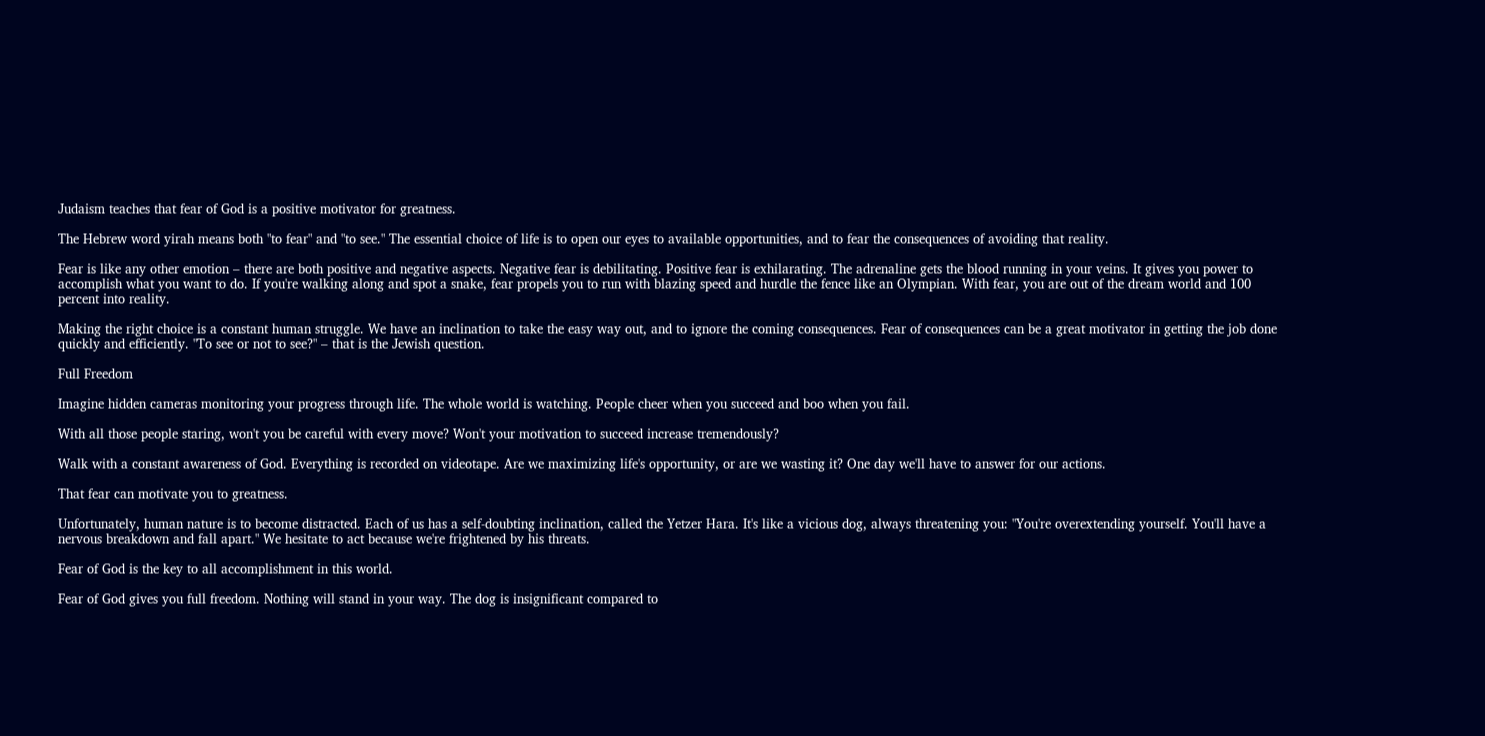Judaism teaches that fear of God is a positive motivator for greatness.

The Hebrew word yirah means both "to fear" and "to see." The essential choice of life is to open our eyes to available opportunities, and to fear the consequences of avoiding that reality.

Fear is like any other emotion – there are both positive and negative aspects. Negative fear is debilitating. Positive fear is exhilarating. The adrenaline gets the blood running in your veins. It gives you power to accomplish what you want to do. If you're walking along and spot a snake, fear propels you to run with blazing speed and hurdle the fence like an Olympian. With fear, you are out of the dream world and 100 percent into reality.

Making the right choice is a constant human struggle. We have an inclination to take the easy way out, and to ignore the coming consequences. Fear of consequences can be a great motivator in getting the job done quickly and efficiently. "To see or not to see?" – that is the Jewish question.

Full Freedom

Imagine hidden cameras monitoring your progress through life. The whole world is watching. People cheer when you succeed and boo when you fail.

With all those people staring, won't you be careful with every move? Won't your motivation to succeed increase tremendously?

Walk with a constant awareness of God. Everything is recorded on videotape. Are we maximizing life's opportunity, or are we wasting it? One day we'll have to answer for our actions.

That fear can motivate you to greatness.

Unfortunately, human nature is to become distracted. Each of us has a self-doubting inclination, called the Yetzer Hara. It's like a vicious dog, always threatening you: "You're overextending yourself. You'll have a nervous breakdown and fall apart." We hesitate to act because we're frightened by his threats.

Fear of God is the key to all accomplishment in this world.

Fear of God gives you full freedom. Nothing will stand in your way. The dog is insignificant compared to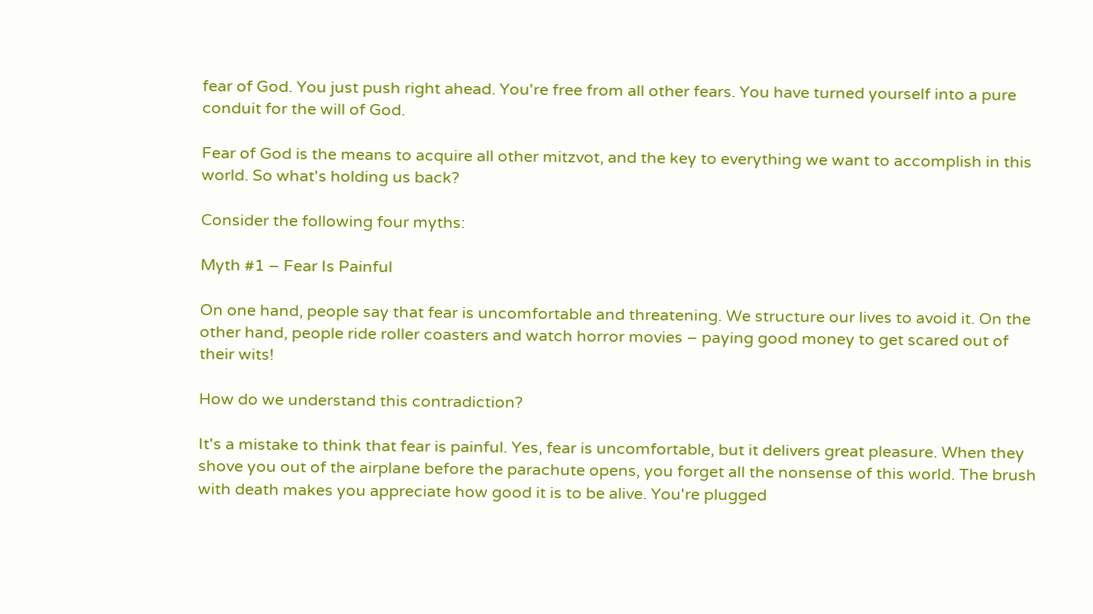fear of God. You just push right ahead. You're free from all other fears. You have turned yourself into a pure conduit for the will of God.

Fear of God is the means to acquire all other mitzvot, and the key to everything we want to accomplish in this world. So what's holding us back?

Consider the following four myths:

Myth #1 – Fear Is Painful

On one hand, people say that fear is uncomfortable and threatening. We structure our lives to avoid it. On the other hand, people ride roller coasters and watch horror movies – paying good money to get scared out of their wits!

How do we understand this contradiction?

It's a mistake to think that fear is painful. Yes, fear is uncomfortable, but it delivers great pleasure. When they shove you out of the airplane before the parachute opens, you forget all the nonsense of this world. The brush with death makes you appreciate how good it is to be alive. You're plugged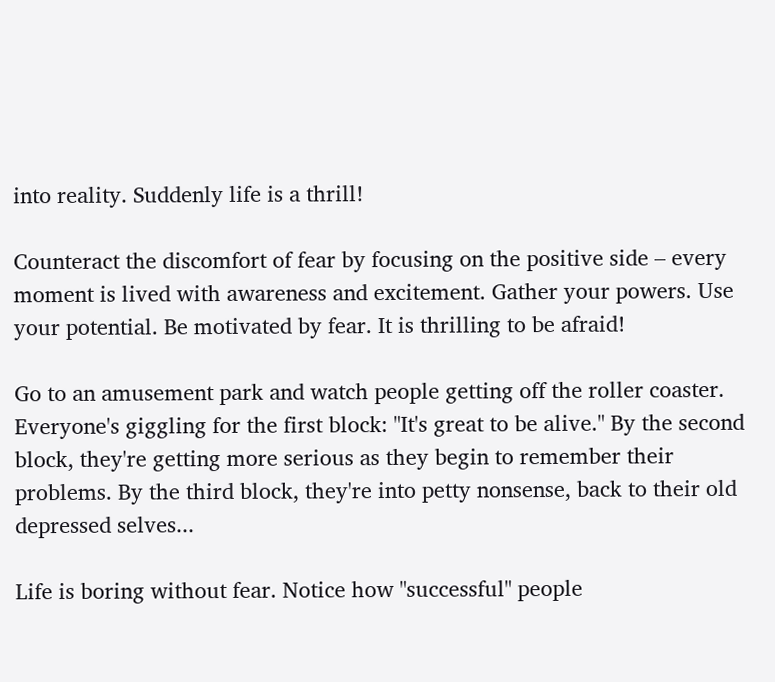into reality. Suddenly life is a thrill!

Counteract the discomfort of fear by focusing on the positive side – every moment is lived with awareness and excitement. Gather your powers. Use your potential. Be motivated by fear. It is thrilling to be afraid!

Go to an amusement park and watch people getting off the roller coaster. Everyone's giggling for the first block: "It's great to be alive." By the second block, they're getting more serious as they begin to remember their problems. By the third block, they're into petty nonsense, back to their old depressed selves...

Life is boring without fear. Notice how "successful" people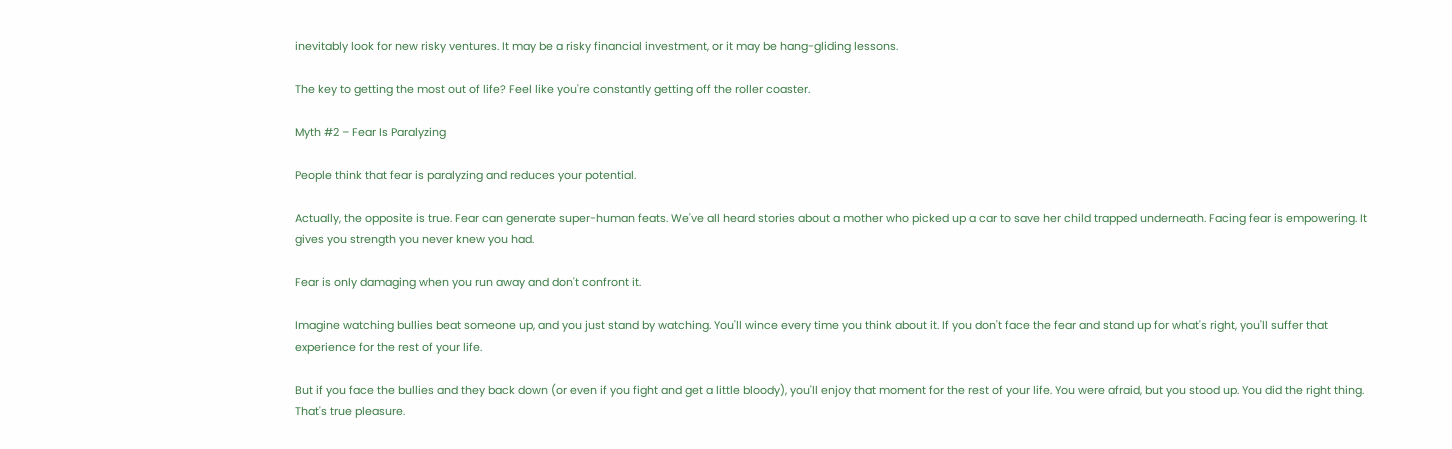inevitably look for new risky ventures. It may be a risky financial investment, or it may be hang-gliding lessons.

The key to getting the most out of life? Feel like you're constantly getting off the roller coaster.

Myth #2 – Fear Is Paralyzing

People think that fear is paralyzing and reduces your potential.

Actually, the opposite is true. Fear can generate super-human feats. We've all heard stories about a mother who picked up a car to save her child trapped underneath. Facing fear is empowering. It gives you strength you never knew you had.

Fear is only damaging when you run away and don't confront it.

Imagine watching bullies beat someone up, and you just stand by watching. You'll wince every time you think about it. If you don't face the fear and stand up for what's right, you'll suffer that experience for the rest of your life.

But if you face the bullies and they back down (or even if you fight and get a little bloody), you'll enjoy that moment for the rest of your life. You were afraid, but you stood up. You did the right thing. That's true pleasure.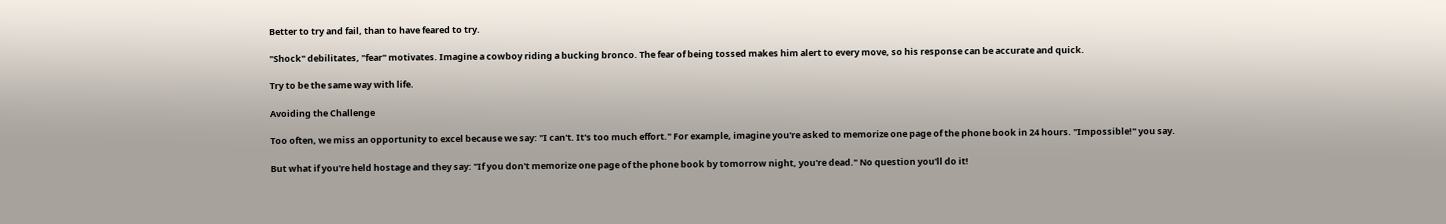Better to try and fail, than to have feared to try.

"Shock" debilitates, "fear" motivates. Imagine a cowboy riding a bucking bronco. The fear of being tossed makes him alert to every move, so his response can be accurate and quick.

Try to be the same way with life.

Avoiding the Challenge

Too often, we miss an opportunity to excel because we say: "I can't. It's too much effort." For example, imagine you're asked to memorize one page of the phone book in 24 hours. "Impossible!" you say.

But what if you're held hostage and they say: "If you don't memorize one page of the phone book by tomorrow night, you're dead." No question you'll do it!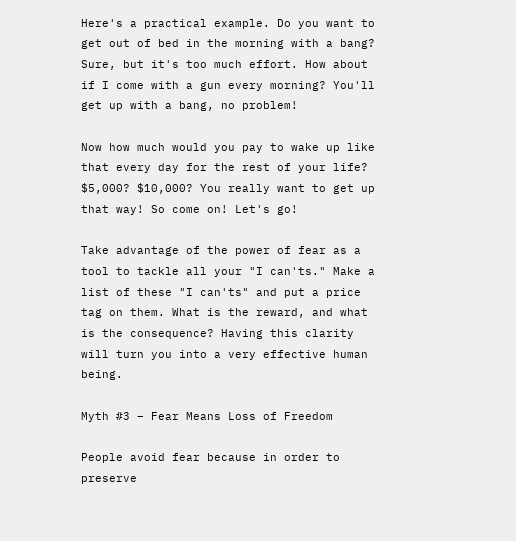Here's a practical example. Do you want to get out of bed in the morning with a bang? Sure, but it's too much effort. How about if I come with a gun every morning? You'll get up with a bang, no problem!

Now how much would you pay to wake up like that every day for the rest of your life? $5,000? $10,000? You really want to get up that way! So come on! Let's go!

Take advantage of the power of fear as a tool to tackle all your "I can'ts." Make a list of these "I can'ts" and put a price tag on them. What is the reward, and what is the consequence? Having this clarity will turn you into a very effective human being.

Myth #3 – Fear Means Loss of Freedom

People avoid fear because in order to preserve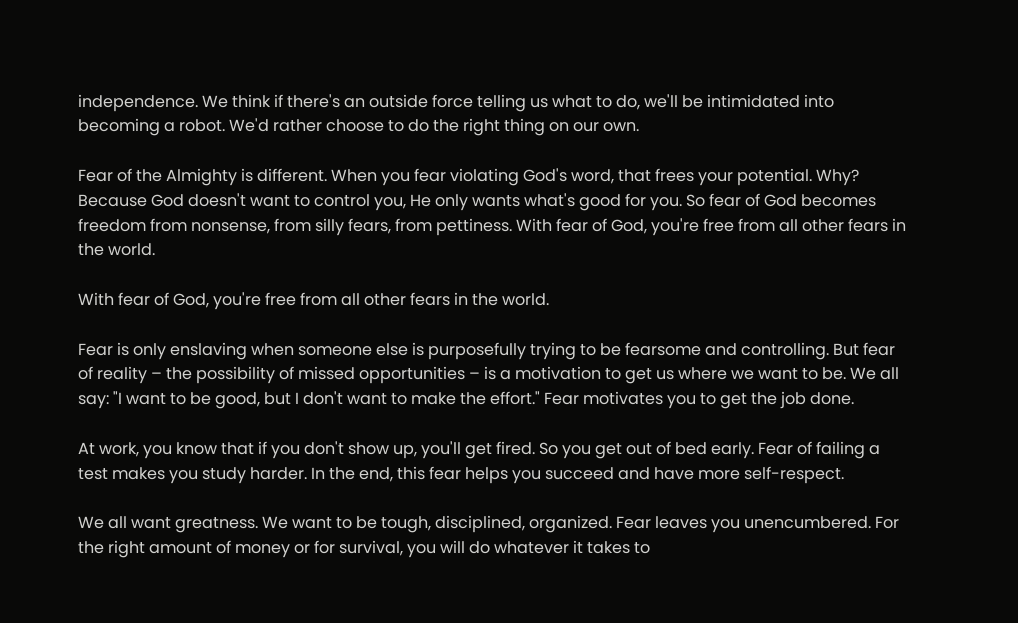independence. We think if there's an outside force telling us what to do, we'll be intimidated into becoming a robot. We'd rather choose to do the right thing on our own.

Fear of the Almighty is different. When you fear violating God's word, that frees your potential. Why? Because God doesn't want to control you, He only wants what's good for you. So fear of God becomes freedom from nonsense, from silly fears, from pettiness. With fear of God, you're free from all other fears in the world.

With fear of God, you're free from all other fears in the world.

Fear is only enslaving when someone else is purposefully trying to be fearsome and controlling. But fear of reality – the possibility of missed opportunities – is a motivation to get us where we want to be. We all say: "I want to be good, but I don't want to make the effort." Fear motivates you to get the job done.

At work, you know that if you don't show up, you'll get fired. So you get out of bed early. Fear of failing a test makes you study harder. In the end, this fear helps you succeed and have more self-respect.

We all want greatness. We want to be tough, disciplined, organized. Fear leaves you unencumbered. For the right amount of money or for survival, you will do whatever it takes to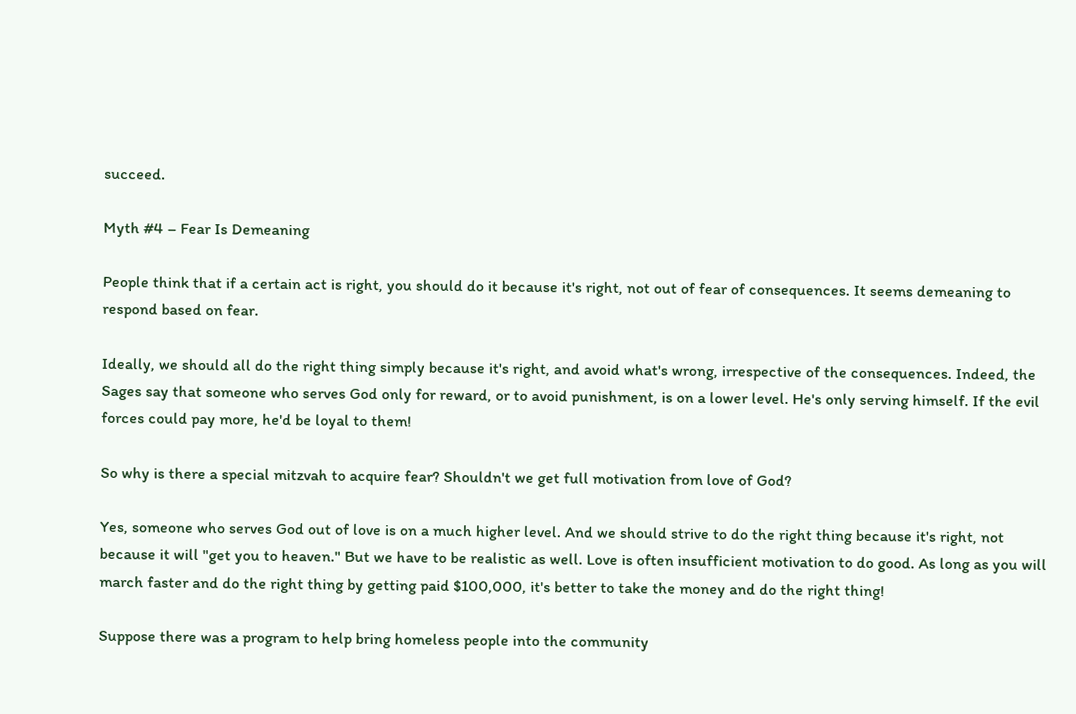succeed.

Myth #4 – Fear Is Demeaning

People think that if a certain act is right, you should do it because it's right, not out of fear of consequences. It seems demeaning to respond based on fear.

Ideally, we should all do the right thing simply because it's right, and avoid what's wrong, irrespective of the consequences. Indeed, the Sages say that someone who serves God only for reward, or to avoid punishment, is on a lower level. He's only serving himself. If the evil forces could pay more, he'd be loyal to them!

So why is there a special mitzvah to acquire fear? Shouldn't we get full motivation from love of God?

Yes, someone who serves God out of love is on a much higher level. And we should strive to do the right thing because it's right, not because it will "get you to heaven." But we have to be realistic as well. Love is often insufficient motivation to do good. As long as you will march faster and do the right thing by getting paid $100,000, it's better to take the money and do the right thing!

Suppose there was a program to help bring homeless people into the community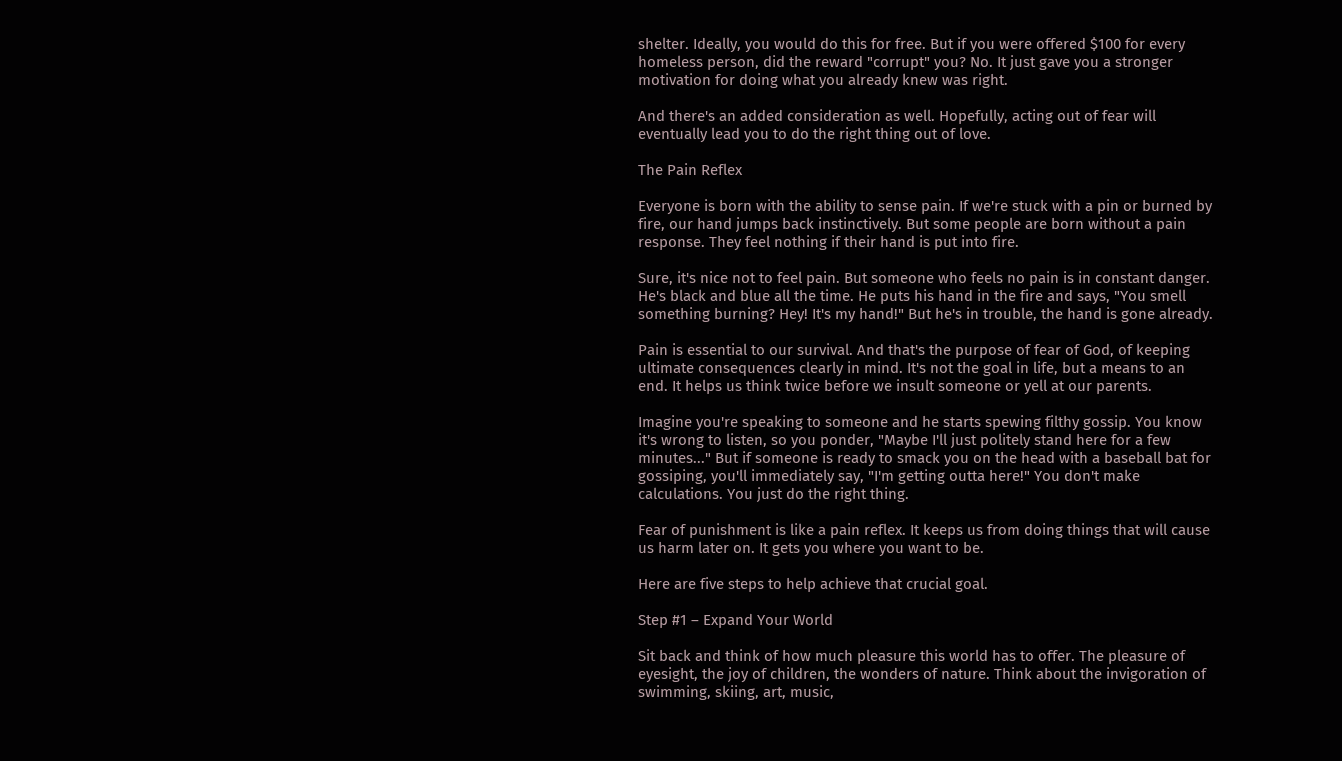shelter. Ideally, you would do this for free. But if you were offered $100 for every homeless person, did the reward "corrupt" you? No. It just gave you a stronger motivation for doing what you already knew was right.

And there's an added consideration as well. Hopefully, acting out of fear will eventually lead you to do the right thing out of love.

The Pain Reflex

Everyone is born with the ability to sense pain. If we're stuck with a pin or burned by fire, our hand jumps back instinctively. But some people are born without a pain response. They feel nothing if their hand is put into fire.

Sure, it's nice not to feel pain. But someone who feels no pain is in constant danger. He's black and blue all the time. He puts his hand in the fire and says, "You smell something burning? Hey! It's my hand!" But he's in trouble, the hand is gone already.

Pain is essential to our survival. And that's the purpose of fear of God, of keeping ultimate consequences clearly in mind. It's not the goal in life, but a means to an end. It helps us think twice before we insult someone or yell at our parents.

Imagine you're speaking to someone and he starts spewing filthy gossip. You know it's wrong to listen, so you ponder, "Maybe I'll just politely stand here for a few minutes..." But if someone is ready to smack you on the head with a baseball bat for gossiping, you'll immediately say, "I'm getting outta here!" You don't make calculations. You just do the right thing.

Fear of punishment is like a pain reflex. It keeps us from doing things that will cause us harm later on. It gets you where you want to be.

Here are five steps to help achieve that crucial goal.

Step #1 – Expand Your World

Sit back and think of how much pleasure this world has to offer. The pleasure of eyesight, the joy of children, the wonders of nature. Think about the invigoration of swimming, skiing, art, music,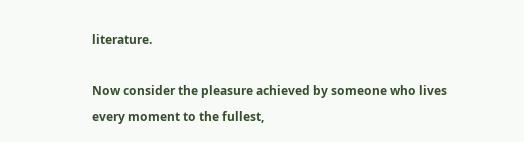literature.

Now consider the pleasure achieved by someone who lives every moment to the fullest,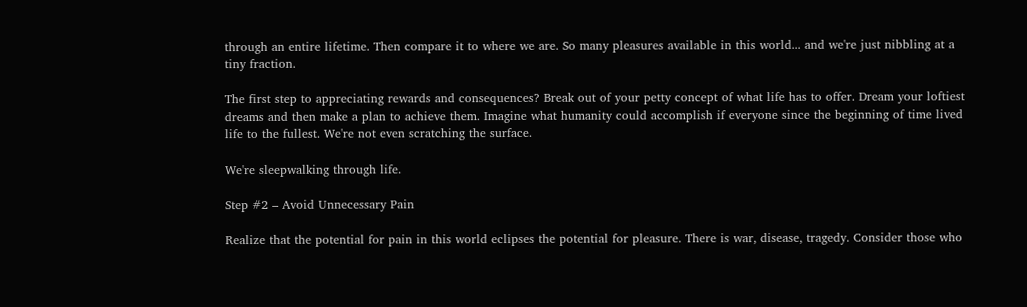through an entire lifetime. Then compare it to where we are. So many pleasures available in this world... and we're just nibbling at a tiny fraction.

The first step to appreciating rewards and consequences? Break out of your petty concept of what life has to offer. Dream your loftiest dreams and then make a plan to achieve them. Imagine what humanity could accomplish if everyone since the beginning of time lived life to the fullest. We're not even scratching the surface.

We're sleepwalking through life.

Step #2 – Avoid Unnecessary Pain

Realize that the potential for pain in this world eclipses the potential for pleasure. There is war, disease, tragedy. Consider those who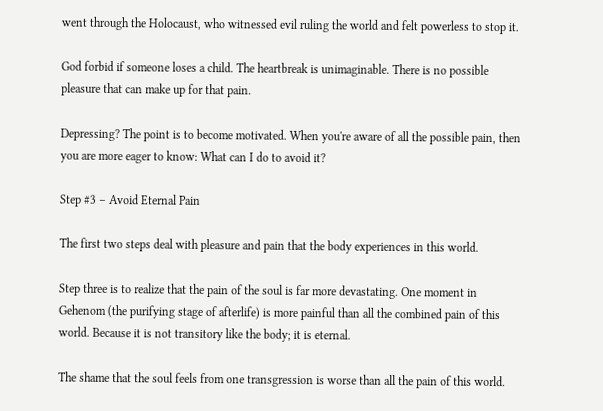went through the Holocaust, who witnessed evil ruling the world and felt powerless to stop it.

God forbid if someone loses a child. The heartbreak is unimaginable. There is no possible pleasure that can make up for that pain.

Depressing? The point is to become motivated. When you're aware of all the possible pain, then you are more eager to know: What can I do to avoid it?

Step #3 – Avoid Eternal Pain

The first two steps deal with pleasure and pain that the body experiences in this world.

Step three is to realize that the pain of the soul is far more devastating. One moment in Gehenom (the purifying stage of afterlife) is more painful than all the combined pain of this world. Because it is not transitory like the body; it is eternal.

The shame that the soul feels from one transgression is worse than all the pain of this world.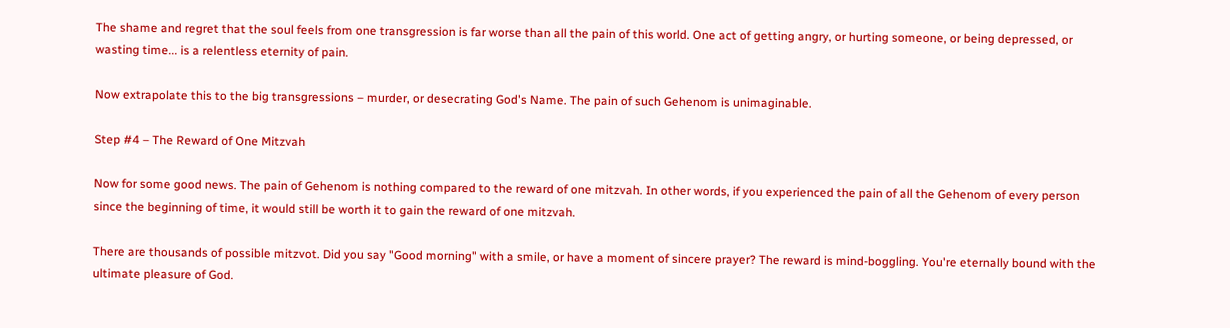The shame and regret that the soul feels from one transgression is far worse than all the pain of this world. One act of getting angry, or hurting someone, or being depressed, or wasting time... is a relentless eternity of pain.

Now extrapolate this to the big transgressions – murder, or desecrating God's Name. The pain of such Gehenom is unimaginable.

Step #4 – The Reward of One Mitzvah

Now for some good news. The pain of Gehenom is nothing compared to the reward of one mitzvah. In other words, if you experienced the pain of all the Gehenom of every person since the beginning of time, it would still be worth it to gain the reward of one mitzvah.

There are thousands of possible mitzvot. Did you say "Good morning" with a smile, or have a moment of sincere prayer? The reward is mind-boggling. You're eternally bound with the ultimate pleasure of God.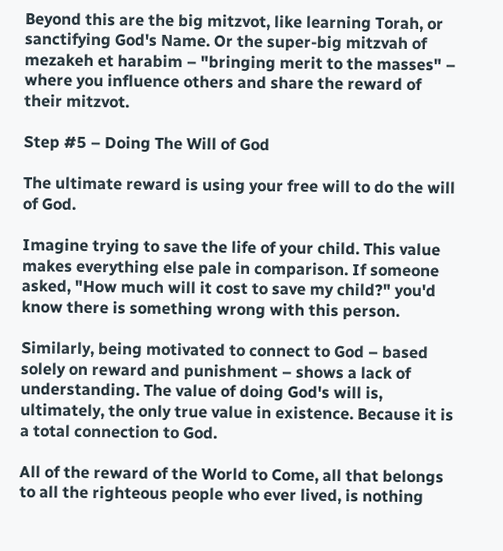Beyond this are the big mitzvot, like learning Torah, or sanctifying God's Name. Or the super-big mitzvah of mezakeh et harabim – "bringing merit to the masses" – where you influence others and share the reward of their mitzvot.

Step #5 – Doing The Will of God

The ultimate reward is using your free will to do the will of God.

Imagine trying to save the life of your child. This value makes everything else pale in comparison. If someone asked, "How much will it cost to save my child?" you'd know there is something wrong with this person.

Similarly, being motivated to connect to God – based solely on reward and punishment – shows a lack of understanding. The value of doing God's will is, ultimately, the only true value in existence. Because it is a total connection to God.

All of the reward of the World to Come, all that belongs to all the righteous people who ever lived, is nothing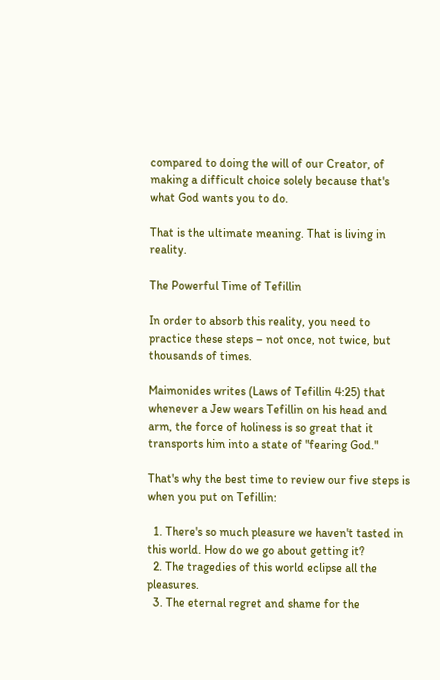compared to doing the will of our Creator, of making a difficult choice solely because that's what God wants you to do.

That is the ultimate meaning. That is living in reality.

The Powerful Time of Tefillin

In order to absorb this reality, you need to practice these steps – not once, not twice, but thousands of times.

Maimonides writes (Laws of Tefillin 4:25) that whenever a Jew wears Tefillin on his head and arm, the force of holiness is so great that it transports him into a state of "fearing God."

That's why the best time to review our five steps is when you put on Tefillin:

  1. There's so much pleasure we haven't tasted in this world. How do we go about getting it?
  2. The tragedies of this world eclipse all the pleasures.
  3. The eternal regret and shame for the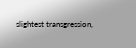slightest transgression,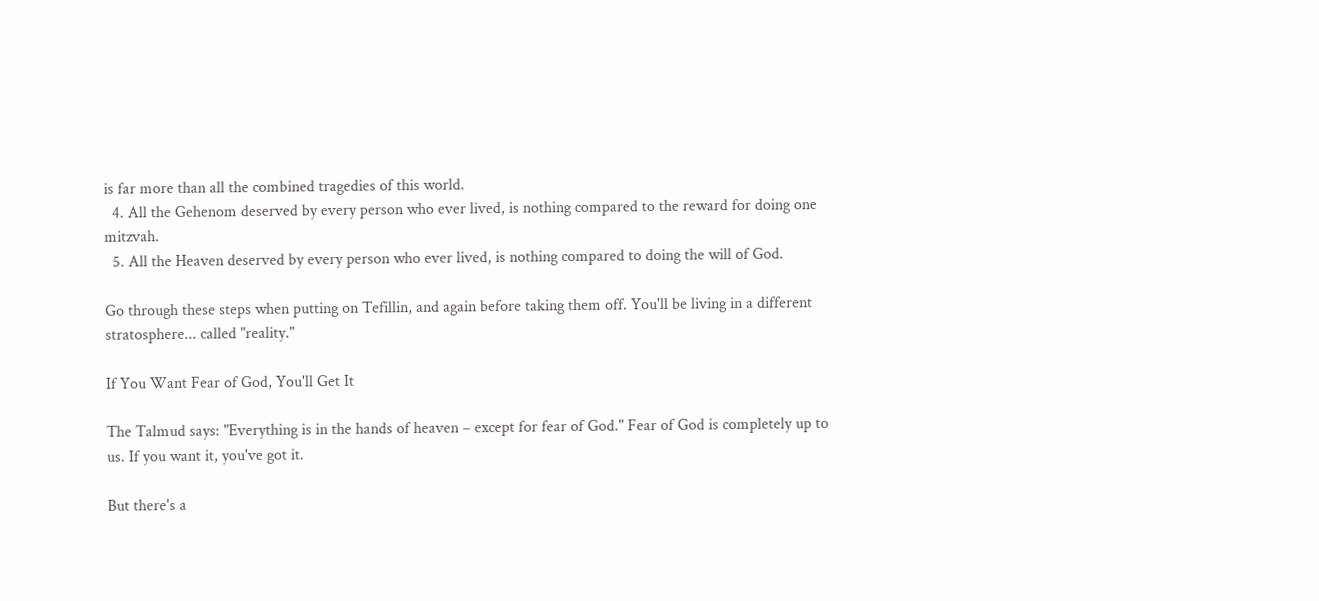is far more than all the combined tragedies of this world.
  4. All the Gehenom deserved by every person who ever lived, is nothing compared to the reward for doing one mitzvah.
  5. All the Heaven deserved by every person who ever lived, is nothing compared to doing the will of God.

Go through these steps when putting on Tefillin, and again before taking them off. You'll be living in a different stratosphere... called "reality."

If You Want Fear of God, You'll Get It

The Talmud says: "Everything is in the hands of heaven – except for fear of God." Fear of God is completely up to us. If you want it, you've got it.

But there's a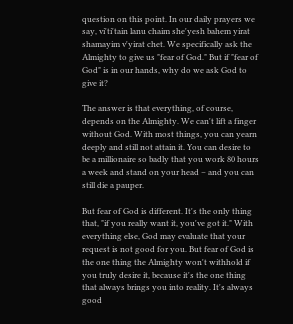question on this point. In our daily prayers we say, vi'ti'tain lanu chaim she'yesh bahem yirat shamayim v'yirat chet. We specifically ask the Almighty to give us "fear of God." But if "fear of God" is in our hands, why do we ask God to give it?

The answer is that everything, of course, depends on the Almighty. We can't lift a finger without God. With most things, you can yearn deeply and still not attain it. You can desire to be a millionaire so badly that you work 80 hours a week and stand on your head – and you can still die a pauper.

But fear of God is different. It's the only thing that, "if you really want it, you've got it." With everything else, God may evaluate that your request is not good for you. But fear of God is the one thing the Almighty won't withhold if you truly desire it, because it's the one thing that always brings you into reality. It's always good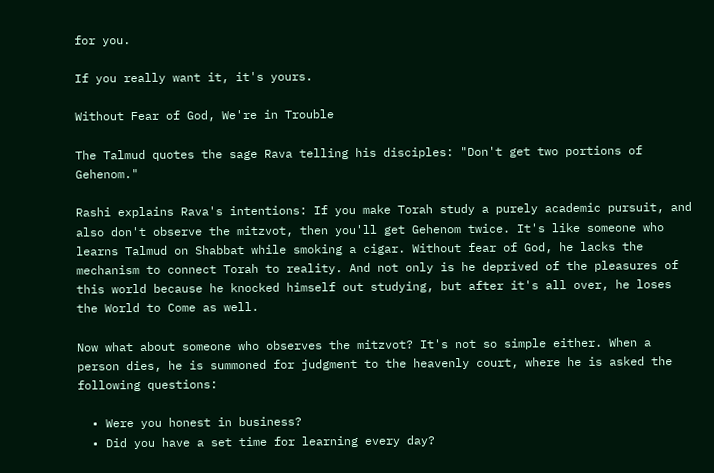for you.

If you really want it, it's yours.

Without Fear of God, We're in Trouble

The Talmud quotes the sage Rava telling his disciples: "Don't get two portions of Gehenom."

Rashi explains Rava's intentions: If you make Torah study a purely academic pursuit, and also don't observe the mitzvot, then you'll get Gehenom twice. It's like someone who learns Talmud on Shabbat while smoking a cigar. Without fear of God, he lacks the mechanism to connect Torah to reality. And not only is he deprived of the pleasures of this world because he knocked himself out studying, but after it's all over, he loses the World to Come as well.

Now what about someone who observes the mitzvot? It's not so simple either. When a person dies, he is summoned for judgment to the heavenly court, where he is asked the following questions:

  • Were you honest in business?
  • Did you have a set time for learning every day?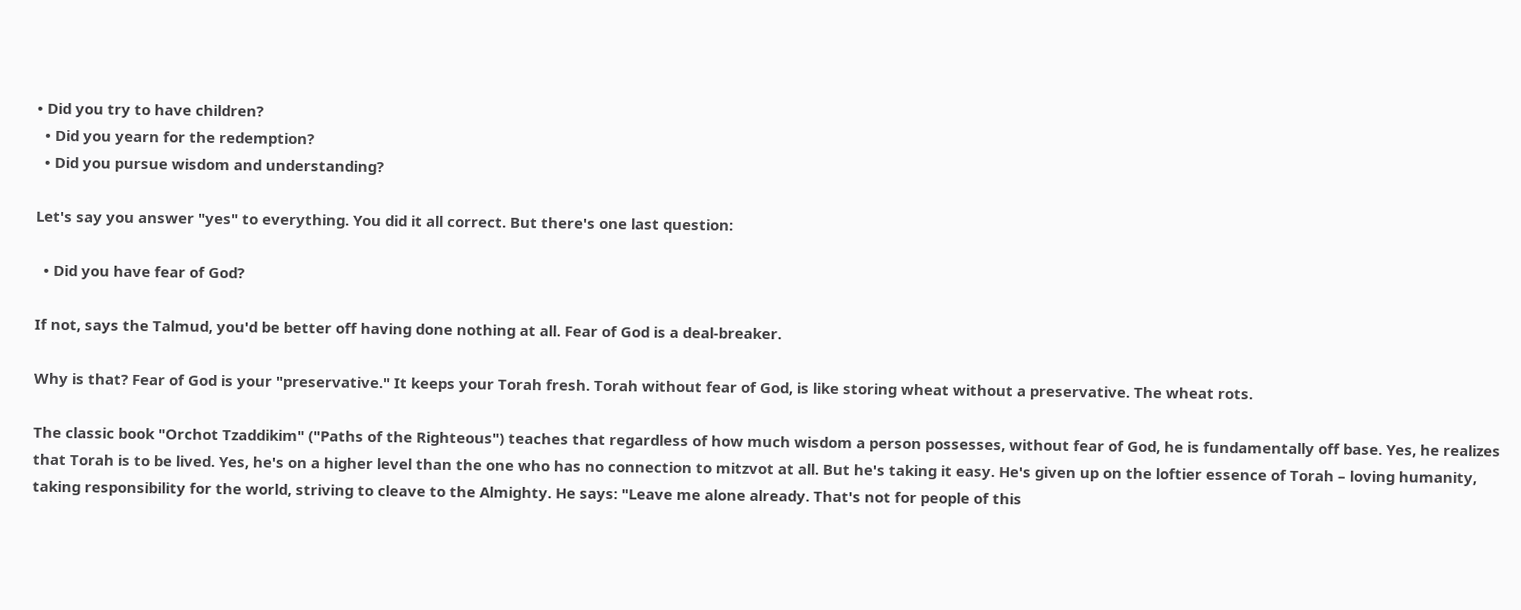• Did you try to have children?
  • Did you yearn for the redemption?
  • Did you pursue wisdom and understanding?

Let's say you answer "yes" to everything. You did it all correct. But there's one last question:

  • Did you have fear of God?

If not, says the Talmud, you'd be better off having done nothing at all. Fear of God is a deal-breaker.

Why is that? Fear of God is your "preservative." It keeps your Torah fresh. Torah without fear of God, is like storing wheat without a preservative. The wheat rots.

The classic book "Orchot Tzaddikim" ("Paths of the Righteous") teaches that regardless of how much wisdom a person possesses, without fear of God, he is fundamentally off base. Yes, he realizes that Torah is to be lived. Yes, he's on a higher level than the one who has no connection to mitzvot at all. But he's taking it easy. He's given up on the loftier essence of Torah – loving humanity, taking responsibility for the world, striving to cleave to the Almighty. He says: "Leave me alone already. That's not for people of this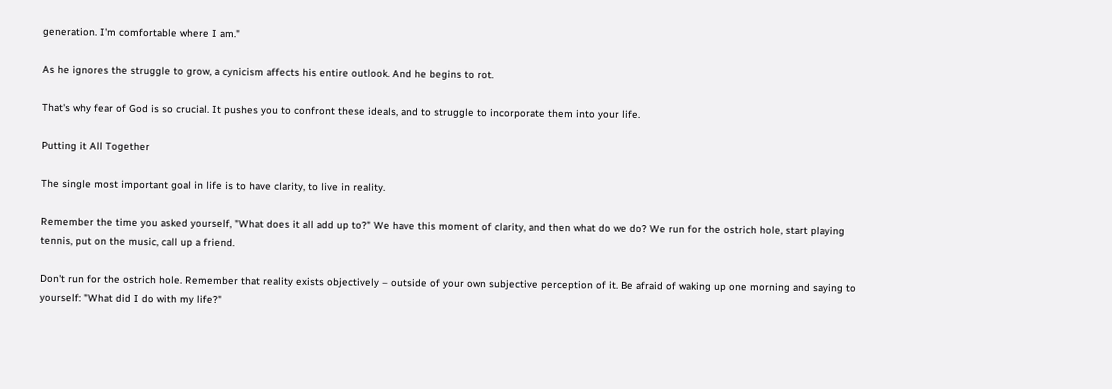generation. I'm comfortable where I am."

As he ignores the struggle to grow, a cynicism affects his entire outlook. And he begins to rot.

That's why fear of God is so crucial. It pushes you to confront these ideals, and to struggle to incorporate them into your life.

Putting it All Together

The single most important goal in life is to have clarity, to live in reality.

Remember the time you asked yourself, "What does it all add up to?" We have this moment of clarity, and then what do we do? We run for the ostrich hole, start playing tennis, put on the music, call up a friend.

Don't run for the ostrich hole. Remember that reality exists objectively – outside of your own subjective perception of it. Be afraid of waking up one morning and saying to yourself: "What did I do with my life?"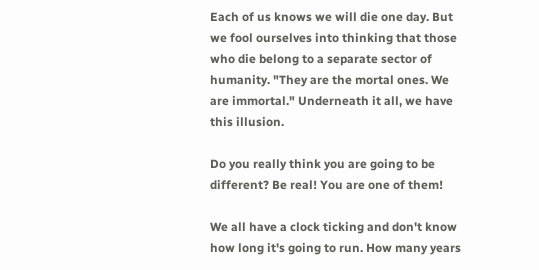Each of us knows we will die one day. But we fool ourselves into thinking that those who die belong to a separate sector of humanity. "They are the mortal ones. We are immortal." Underneath it all, we have this illusion.

Do you really think you are going to be different? Be real! You are one of them!

We all have a clock ticking and don't know how long it's going to run. How many years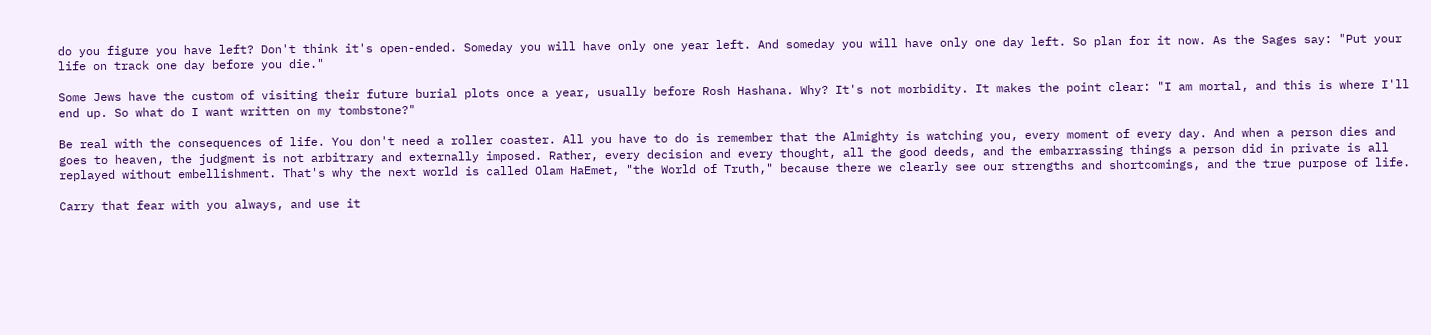do you figure you have left? Don't think it's open-ended. Someday you will have only one year left. And someday you will have only one day left. So plan for it now. As the Sages say: "Put your life on track one day before you die."

Some Jews have the custom of visiting their future burial plots once a year, usually before Rosh Hashana. Why? It's not morbidity. It makes the point clear: "I am mortal, and this is where I'll end up. So what do I want written on my tombstone?"

Be real with the consequences of life. You don't need a roller coaster. All you have to do is remember that the Almighty is watching you, every moment of every day. And when a person dies and goes to heaven, the judgment is not arbitrary and externally imposed. Rather, every decision and every thought, all the good deeds, and the embarrassing things a person did in private is all replayed without embellishment. That's why the next world is called Olam HaEmet, "the World of Truth," because there we clearly see our strengths and shortcomings, and the true purpose of life.

Carry that fear with you always, and use it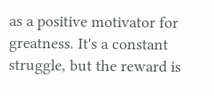as a positive motivator for greatness. It's a constant struggle, but the reward is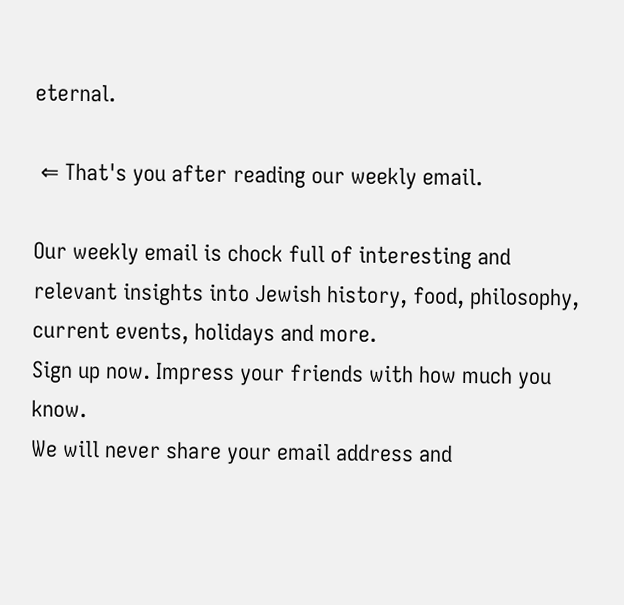eternal.

 ⇐ That's you after reading our weekly email.

Our weekly email is chock full of interesting and relevant insights into Jewish history, food, philosophy, current events, holidays and more.
Sign up now. Impress your friends with how much you know.
We will never share your email address and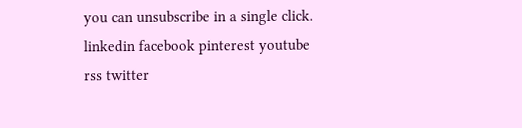you can unsubscribe in a single click.
linkedin facebook pinterest youtube rss twitter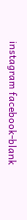instagram facebook-blank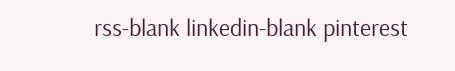rss-blank linkedin-blank pinterest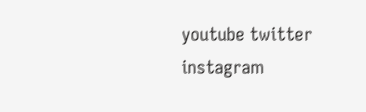youtube twitter instagram